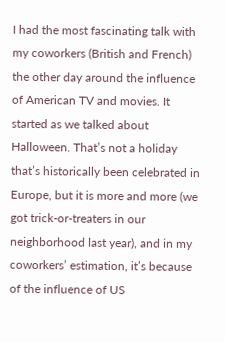I had the most fascinating talk with my coworkers (British and French) the other day around the influence of American TV and movies. It started as we talked about Halloween. That’s not a holiday that’s historically been celebrated in Europe, but it is more and more (we got trick-or-treaters in our neighborhood last year), and in my coworkers’ estimation, it’s because of the influence of US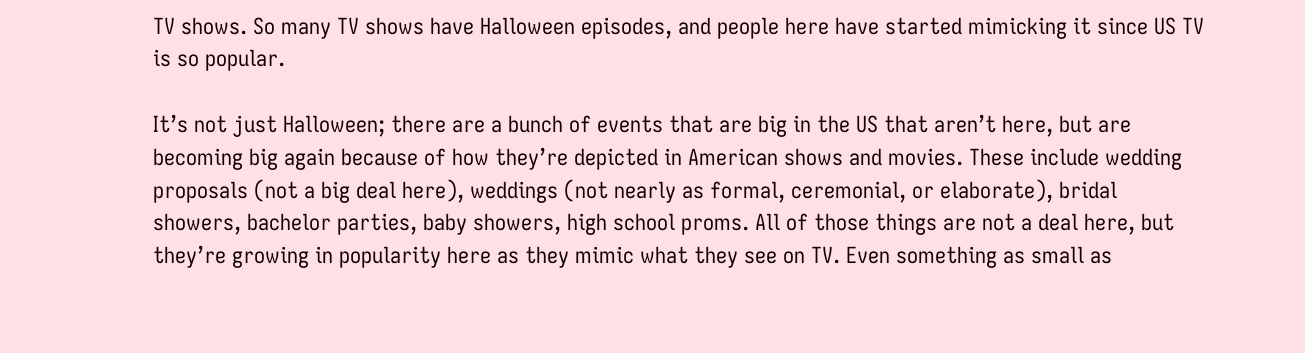TV shows. So many TV shows have Halloween episodes, and people here have started mimicking it since US TV is so popular.

It’s not just Halloween; there are a bunch of events that are big in the US that aren’t here, but are becoming big again because of how they’re depicted in American shows and movies. These include wedding proposals (not a big deal here), weddings (not nearly as formal, ceremonial, or elaborate), bridal showers, bachelor parties, baby showers, high school proms. All of those things are not a deal here, but they’re growing in popularity here as they mimic what they see on TV. Even something as small as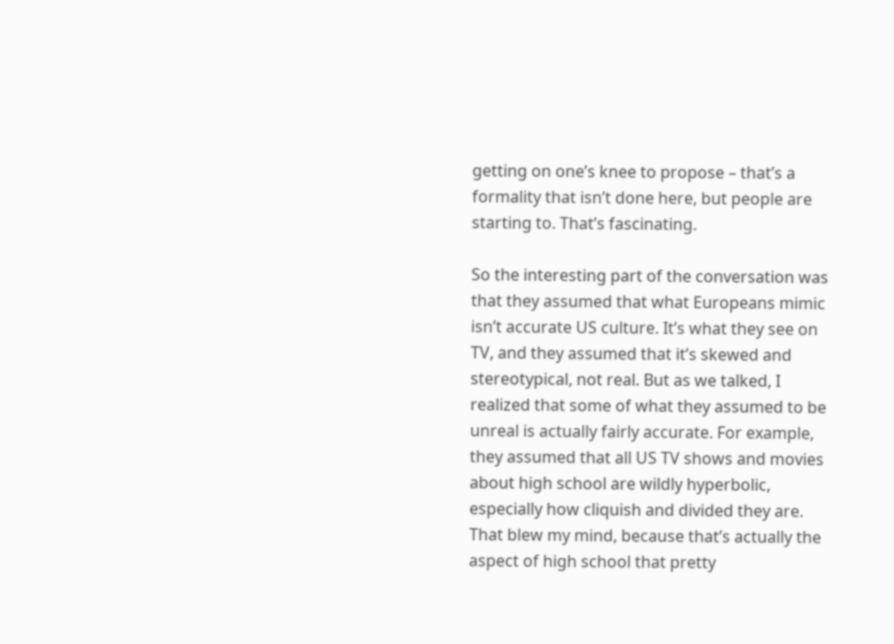getting on one’s knee to propose – that’s a formality that isn’t done here, but people are starting to. That’s fascinating.

So the interesting part of the conversation was that they assumed that what Europeans mimic isn’t accurate US culture. It’s what they see on TV, and they assumed that it’s skewed and stereotypical, not real. But as we talked, I realized that some of what they assumed to be unreal is actually fairly accurate. For example, they assumed that all US TV shows and movies about high school are wildly hyperbolic, especially how cliquish and divided they are. That blew my mind, because that’s actually the aspect of high school that pretty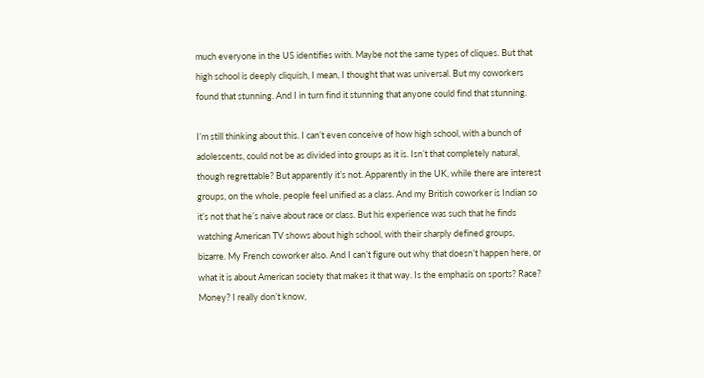much everyone in the US identifies with. Maybe not the same types of cliques. But that high school is deeply cliquish, I mean, I thought that was universal. But my coworkers found that stunning. And I in turn find it stunning that anyone could find that stunning.

I’m still thinking about this. I can’t even conceive of how high school, with a bunch of adolescents, could not be as divided into groups as it is. Isn’t that completely natural, though regrettable? But apparently it’s not. Apparently in the UK, while there are interest groups, on the whole, people feel unified as a class. And my British coworker is Indian so it’s not that he’s naive about race or class. But his experience was such that he finds watching American TV shows about high school, with their sharply defined groups, bizarre. My French coworker also. And I can’t figure out why that doesn’t happen here, or what it is about American society that makes it that way. Is the emphasis on sports? Race? Money? I really don’t know,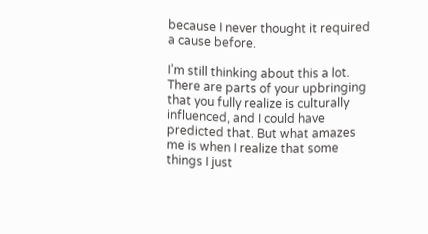because I never thought it required a cause before.

I’m still thinking about this a lot. There are parts of your upbringing that you fully realize is culturally influenced, and I could have predicted that. But what amazes me is when I realize that some things I just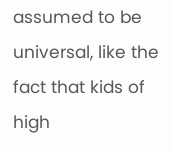assumed to be universal, like the fact that kids of high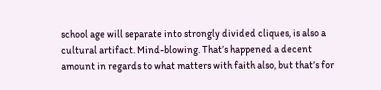school age will separate into strongly divided cliques, is also a cultural artifact. Mind-blowing. That’s happened a decent amount in regards to what matters with faith also, but that’s for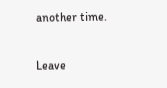another time.

Leave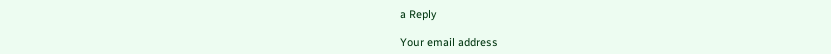a Reply

Your email address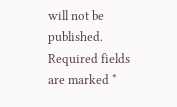will not be published. Required fields are marked *